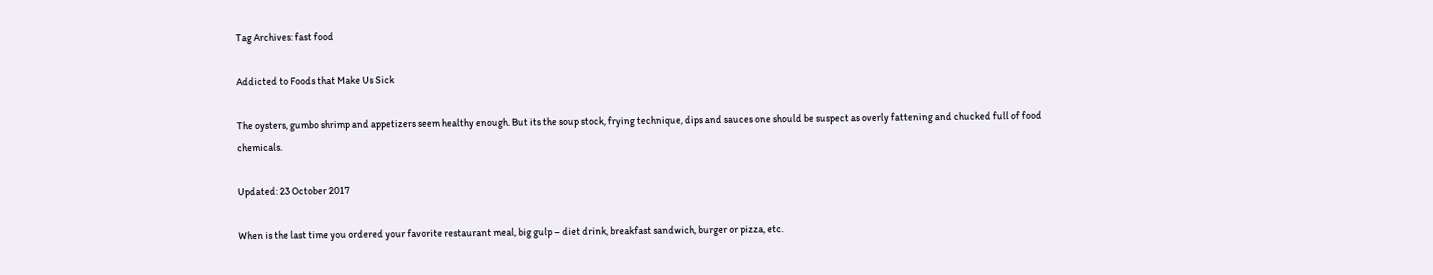Tag Archives: fast food

Addicted to Foods that Make Us Sick

The oysters, gumbo shrimp and appetizers seem healthy enough. But its the soup stock, frying technique, dips and sauces one should be suspect as overly fattening and chucked full of food chemicals.

Updated: 23 October 2017

When is the last time you ordered your favorite restaurant meal, big gulp – diet drink, breakfast sandwich, burger or pizza, etc.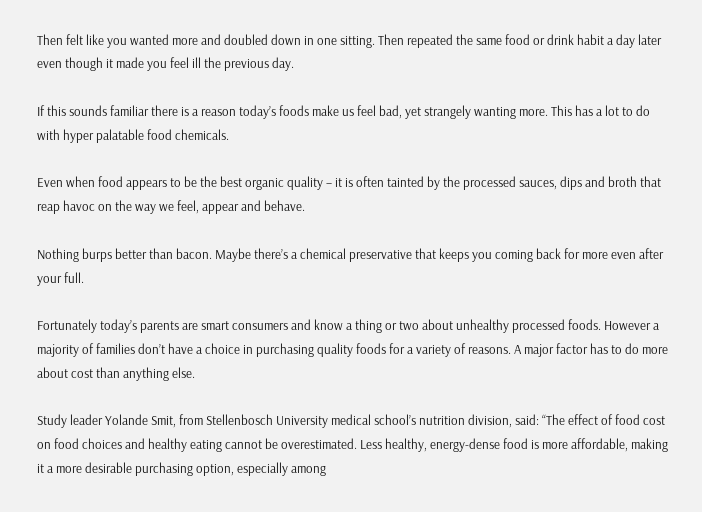Then felt like you wanted more and doubled down in one sitting. Then repeated the same food or drink habit a day later even though it made you feel ill the previous day.

If this sounds familiar there is a reason today’s foods make us feel bad, yet strangely wanting more. This has a lot to do with hyper palatable food chemicals.

Even when food appears to be the best organic quality – it is often tainted by the processed sauces, dips and broth that reap havoc on the way we feel, appear and behave.

Nothing burps better than bacon. Maybe there’s a chemical preservative that keeps you coming back for more even after your full.

Fortunately today’s parents are smart consumers and know a thing or two about unhealthy processed foods. However a majority of families don’t have a choice in purchasing quality foods for a variety of reasons. A major factor has to do more about cost than anything else.

Study leader Yolande Smit, from Stellenbosch University medical school’s nutrition division, said: “The effect of food cost on food choices and healthy eating cannot be overestimated. Less healthy, energy-dense food is more affordable, making it a more desirable purchasing option, especially among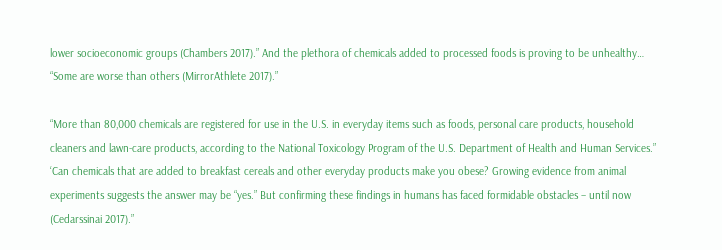lower socioeconomic groups (Chambers 2017).” And the plethora of chemicals added to processed foods is proving to be unhealthy… “Some are worse than others (MirrorAthlete 2017).”

“More than 80,000 chemicals are registered for use in the U.S. in everyday items such as foods, personal care products, household cleaners and lawn-care products, according to the National Toxicology Program of the U.S. Department of Health and Human Services.” ‘Can chemicals that are added to breakfast cereals and other everyday products make you obese? Growing evidence from animal experiments suggests the answer may be “yes.” But confirming these findings in humans has faced formidable obstacles – until now (Cedarssinai 2017).”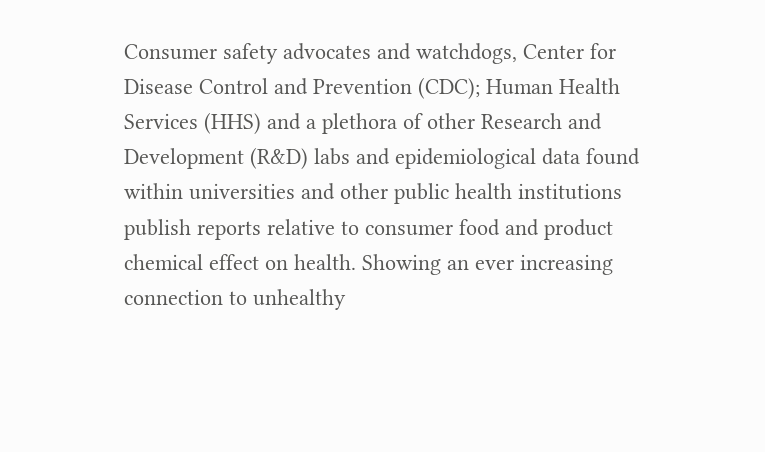Consumer safety advocates and watchdogs, Center for Disease Control and Prevention (CDC); Human Health Services (HHS) and a plethora of other Research and Development (R&D) labs and epidemiological data found within universities and other public health institutions publish reports relative to consumer food and product chemical effect on health. Showing an ever increasing connection to unhealthy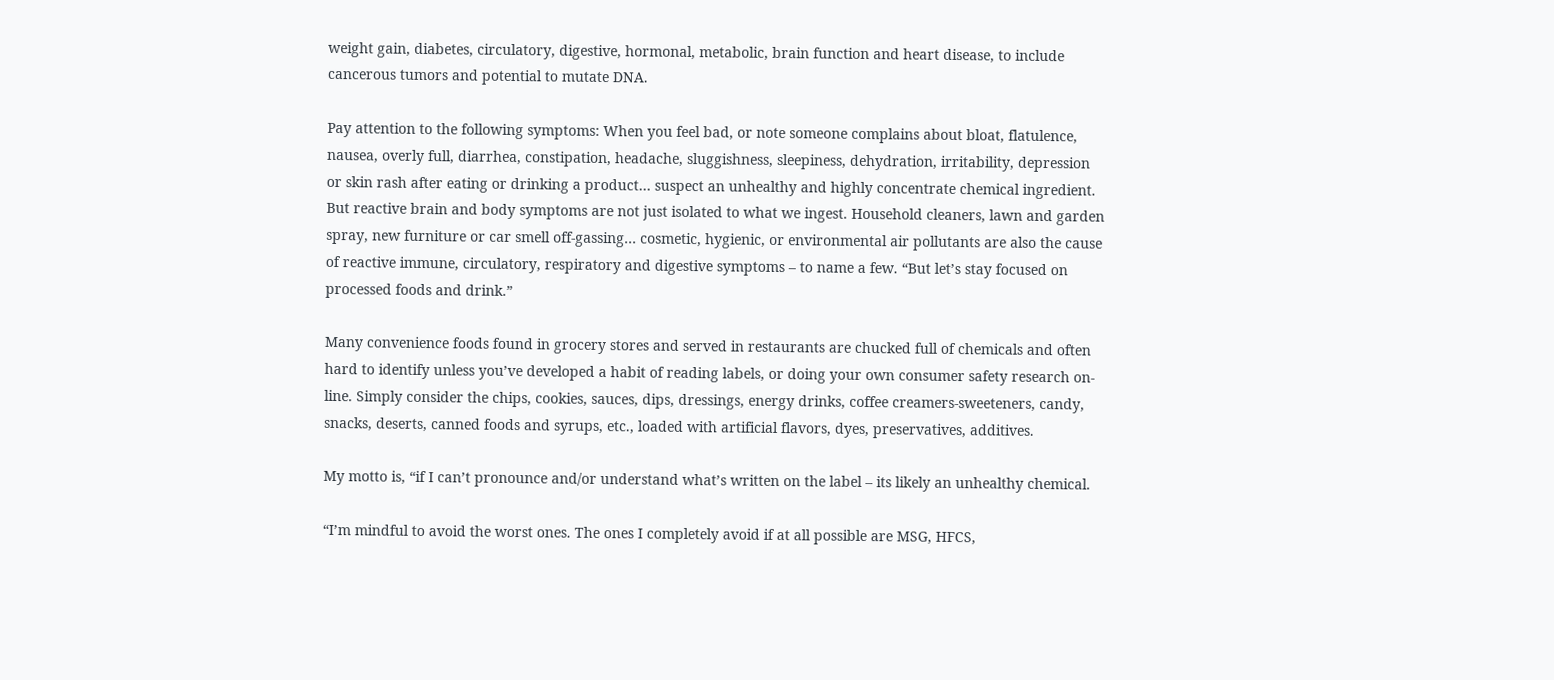weight gain, diabetes, circulatory, digestive, hormonal, metabolic, brain function and heart disease, to include cancerous tumors and potential to mutate DNA.

Pay attention to the following symptoms: When you feel bad, or note someone complains about bloat, flatulence, nausea, overly full, diarrhea, constipation, headache, sluggishness, sleepiness, dehydration, irritability, depression or skin rash after eating or drinking a product… suspect an unhealthy and highly concentrate chemical ingredient. But reactive brain and body symptoms are not just isolated to what we ingest. Household cleaners, lawn and garden spray, new furniture or car smell off-gassing… cosmetic, hygienic, or environmental air pollutants are also the cause of reactive immune, circulatory, respiratory and digestive symptoms – to name a few. “But let’s stay focused on processed foods and drink.”

Many convenience foods found in grocery stores and served in restaurants are chucked full of chemicals and often hard to identify unless you’ve developed a habit of reading labels, or doing your own consumer safety research on-line. Simply consider the chips, cookies, sauces, dips, dressings, energy drinks, coffee creamers-sweeteners, candy, snacks, deserts, canned foods and syrups, etc., loaded with artificial flavors, dyes, preservatives, additives.

My motto is, “if I can’t pronounce and/or understand what’s written on the label – its likely an unhealthy chemical.

“I’m mindful to avoid the worst ones. The ones I completely avoid if at all possible are MSG, HFCS,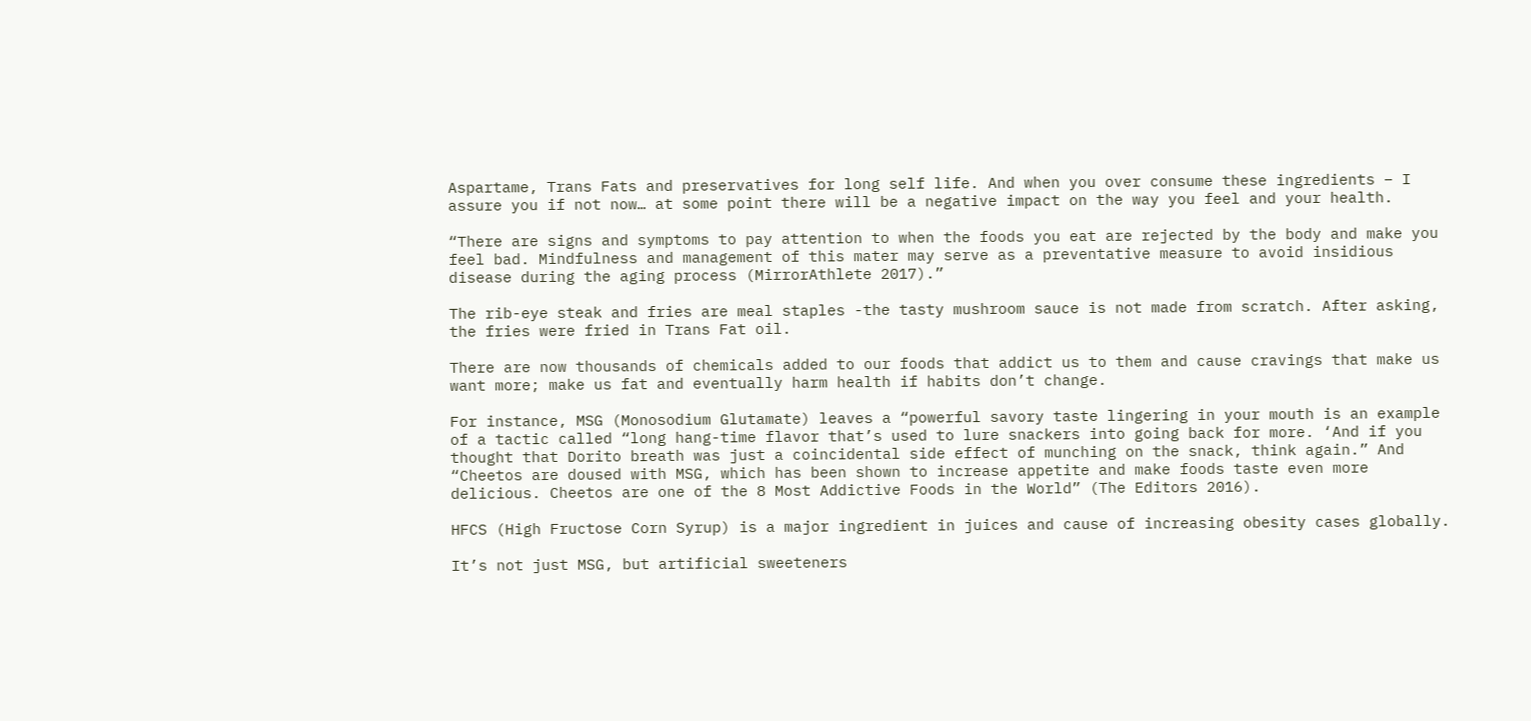Aspartame, Trans Fats and preservatives for long self life. And when you over consume these ingredients – I assure you if not now… at some point there will be a negative impact on the way you feel and your health.

“There are signs and symptoms to pay attention to when the foods you eat are rejected by the body and make you feel bad. Mindfulness and management of this mater may serve as a preventative measure to avoid insidious disease during the aging process (MirrorAthlete 2017).”

The rib-eye steak and fries are meal staples -the tasty mushroom sauce is not made from scratch. After asking, the fries were fried in Trans Fat oil.

There are now thousands of chemicals added to our foods that addict us to them and cause cravings that make us want more; make us fat and eventually harm health if habits don’t change.

For instance, MSG (Monosodium Glutamate) leaves a “powerful savory taste lingering in your mouth is an example of a tactic called “long hang-time flavor that’s used to lure snackers into going back for more. ‘And if you thought that Dorito breath was just a coincidental side effect of munching on the snack, think again.” And “Cheetos are doused with MSG, which has been shown to increase appetite and make foods taste even more delicious. Cheetos are one of the 8 Most Addictive Foods in the World” (The Editors 2016).

HFCS (High Fructose Corn Syrup) is a major ingredient in juices and cause of increasing obesity cases globally.

It’s not just MSG, but artificial sweeteners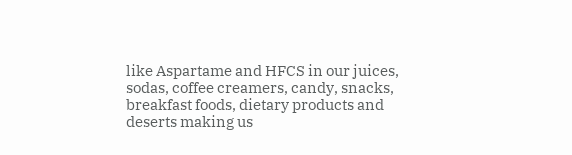like Aspartame and HFCS in our juices, sodas, coffee creamers, candy, snacks, breakfast foods, dietary products and deserts making us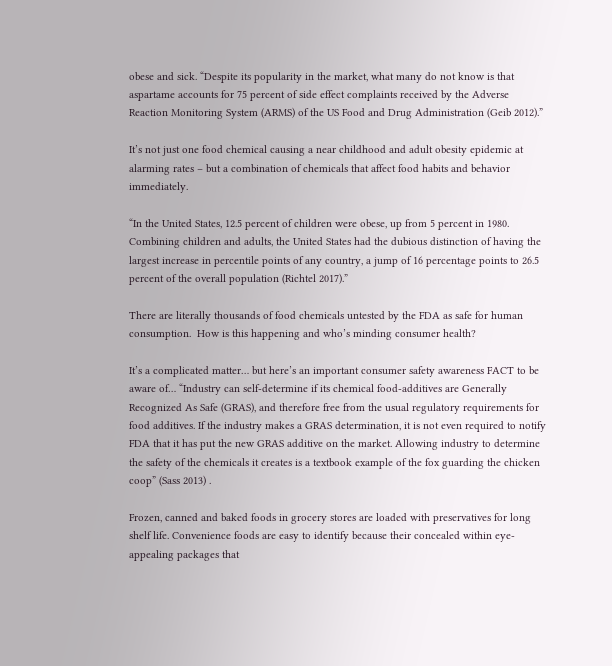obese and sick. “Despite its popularity in the market, what many do not know is that aspartame accounts for 75 percent of side effect complaints received by the Adverse Reaction Monitoring System (ARMS) of the US Food and Drug Administration (Geib 2012).”

It’s not just one food chemical causing a near childhood and adult obesity epidemic at alarming rates – but a combination of chemicals that affect food habits and behavior immediately.

“In the United States, 12.5 percent of children were obese, up from 5 percent in 1980. Combining children and adults, the United States had the dubious distinction of having the largest increase in percentile points of any country, a jump of 16 percentage points to 26.5 percent of the overall population (Richtel 2017).”

There are literally thousands of food chemicals untested by the FDA as safe for human consumption.  How is this happening and who’s minding consumer health?

It’s a complicated matter… but here’s an important consumer safety awareness FACT to be aware of… “Industry can self-determine if its chemical food-additives are Generally Recognized As Safe (GRAS), and therefore free from the usual regulatory requirements for food additives. If the industry makes a GRAS determination, it is not even required to notify FDA that it has put the new GRAS additive on the market. Allowing industry to determine the safety of the chemicals it creates is a textbook example of the fox guarding the chicken coop” (Sass 2013) .

Frozen, canned and baked foods in grocery stores are loaded with preservatives for long shelf life. Convenience foods are easy to identify because their concealed within eye-appealing packages that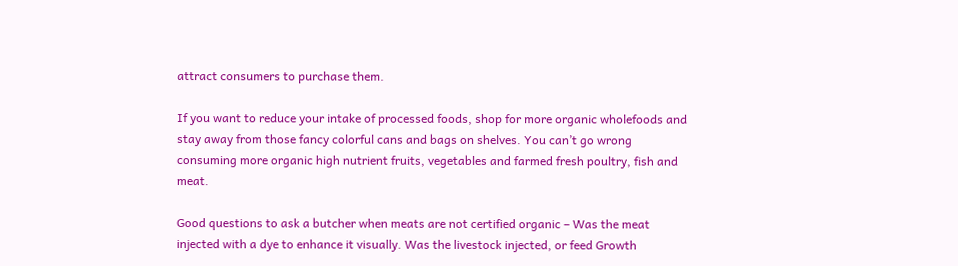attract consumers to purchase them.

If you want to reduce your intake of processed foods, shop for more organic wholefoods and stay away from those fancy colorful cans and bags on shelves. You can’t go wrong consuming more organic high nutrient fruits, vegetables and farmed fresh poultry, fish and meat.

Good questions to ask a butcher when meats are not certified organic – Was the meat injected with a dye to enhance it visually. Was the livestock injected, or feed Growth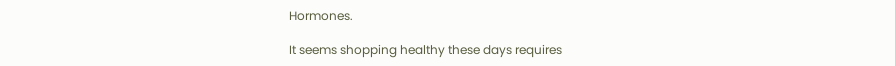Hormones.

It seems shopping healthy these days requires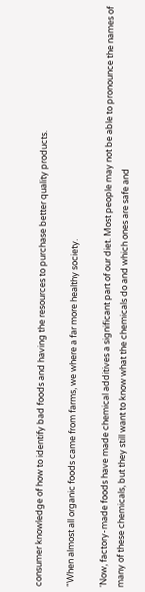consumer knowledge of how to identify bad foods and having the resources to purchase better quality products.

“When almost all organic foods came from farms, we where a far more healthy society.

‘Now, factory-made foods have made chemical additives a significant part of our diet. Most people may not be able to pronounce the names of many of these chemicals, but they still want to know what the chemicals do and which ones are safe and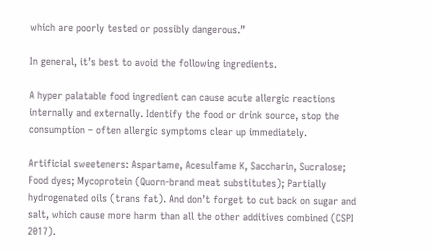which are poorly tested or possibly dangerous.”

In general, it’s best to avoid the following ingredients.

A hyper palatable food ingredient can cause acute allergic reactions internally and externally. Identify the food or drink source, stop the consumption – often allergic symptoms clear up immediately.

Artificial sweeteners: Aspartame, Acesulfame K, Saccharin, Sucralose; Food dyes; Mycoprotein (Quorn-brand meat substitutes); Partially hydrogenated oils (trans fat). And don’t forget to cut back on sugar and salt, which cause more harm than all the other additives combined (CSPI 2017).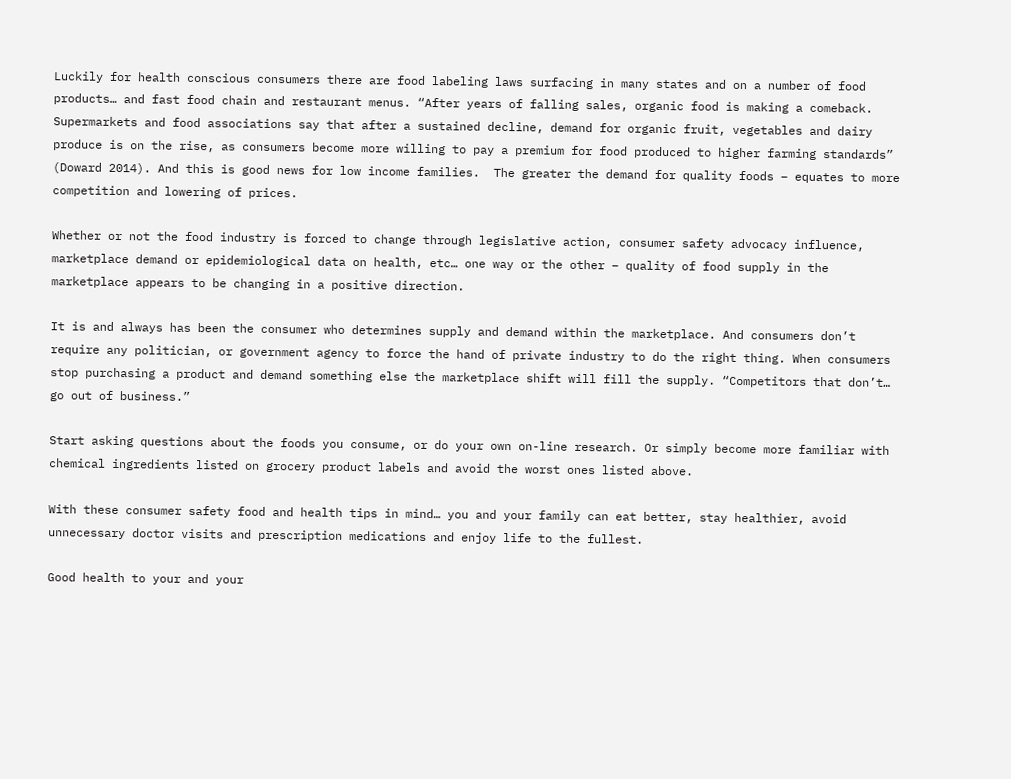Luckily for health conscious consumers there are food labeling laws surfacing in many states and on a number of food products… and fast food chain and restaurant menus. “After years of falling sales, organic food is making a comeback. Supermarkets and food associations say that after a sustained decline, demand for organic fruit, vegetables and dairy produce is on the rise, as consumers become more willing to pay a premium for food produced to higher farming standards” (Doward 2014). And this is good news for low income families.  The greater the demand for quality foods – equates to more competition and lowering of prices.

Whether or not the food industry is forced to change through legislative action, consumer safety advocacy influence, marketplace demand or epidemiological data on health, etc… one way or the other – quality of food supply in the marketplace appears to be changing in a positive direction.

It is and always has been the consumer who determines supply and demand within the marketplace. And consumers don’t require any politician, or government agency to force the hand of private industry to do the right thing. When consumers stop purchasing a product and demand something else the marketplace shift will fill the supply. “Competitors that don’t… go out of business.”

Start asking questions about the foods you consume, or do your own on-line research. Or simply become more familiar with chemical ingredients listed on grocery product labels and avoid the worst ones listed above.

With these consumer safety food and health tips in mind… you and your family can eat better, stay healthier, avoid unnecessary doctor visits and prescription medications and enjoy life to the fullest.

Good health to your and your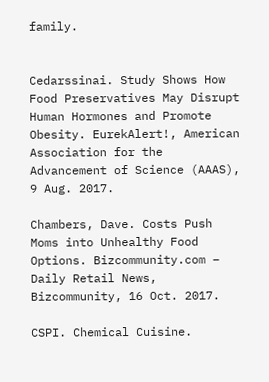family.


Cedarssinai. Study Shows How Food Preservatives May Disrupt Human Hormones and Promote Obesity. EurekAlert!, American Association for the Advancement of Science (AAAS), 9 Aug. 2017.

Chambers, Dave. Costs Push Moms into Unhealthy Food Options. Bizcommunity.com – Daily Retail News, Bizcommunity, 16 Oct. 2017.

CSPI. Chemical Cuisine.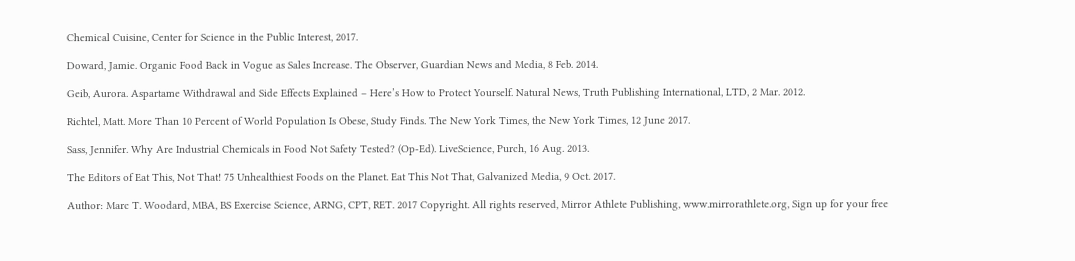Chemical Cuisine, Center for Science in the Public Interest, 2017.

Doward, Jamie. Organic Food Back in Vogue as Sales Increase. The Observer, Guardian News and Media, 8 Feb. 2014.

Geib, Aurora. Aspartame Withdrawal and Side Effects Explained – Here’s How to Protect Yourself. Natural News, Truth Publishing International, LTD, 2 Mar. 2012.

Richtel, Matt. More Than 10 Percent of World Population Is Obese, Study Finds. The New York Times, the New York Times, 12 June 2017.

Sass, Jennifer. Why Are Industrial Chemicals in Food Not Safety Tested? (Op-Ed). LiveScience, Purch, 16 Aug. 2013.

The Editors of Eat This, Not That! 75 Unhealthiest Foods on the Planet. Eat This Not That, Galvanized Media, 9 Oct. 2017.

Author: Marc T. Woodard, MBA, BS Exercise Science, ARNG, CPT, RET. 2017 Copyright. All rights reserved, Mirror Athlete Publishing, www.mirrorathlete.org, Sign up for your free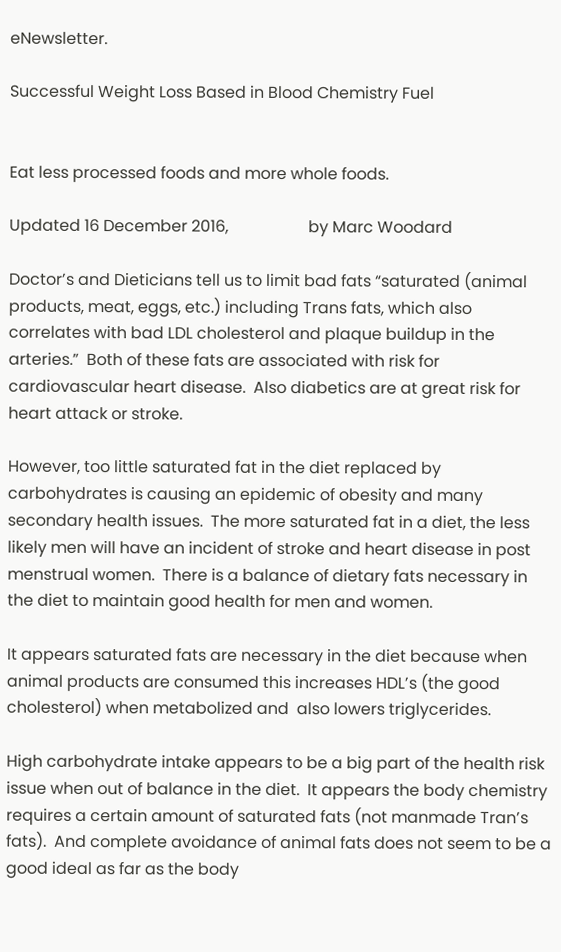eNewsletter.

Successful Weight Loss Based in Blood Chemistry Fuel


Eat less processed foods and more whole foods.

Updated 16 December 2016,                    by Marc Woodard

Doctor’s and Dieticians tell us to limit bad fats “saturated (animal products, meat, eggs, etc.) including Trans fats, which also correlates with bad LDL cholesterol and plaque buildup in the arteries.”  Both of these fats are associated with risk for cardiovascular heart disease.  Also diabetics are at great risk for heart attack or stroke.

However, too little saturated fat in the diet replaced by carbohydrates is causing an epidemic of obesity and many secondary health issues.  The more saturated fat in a diet, the less likely men will have an incident of stroke and heart disease in post menstrual women.  There is a balance of dietary fats necessary in the diet to maintain good health for men and women.

It appears saturated fats are necessary in the diet because when animal products are consumed this increases HDL’s (the good cholesterol) when metabolized and  also lowers triglycerides.

High carbohydrate intake appears to be a big part of the health risk issue when out of balance in the diet.  It appears the body chemistry requires a certain amount of saturated fats (not manmade Tran’s fats).  And complete avoidance of animal fats does not seem to be a good ideal as far as the body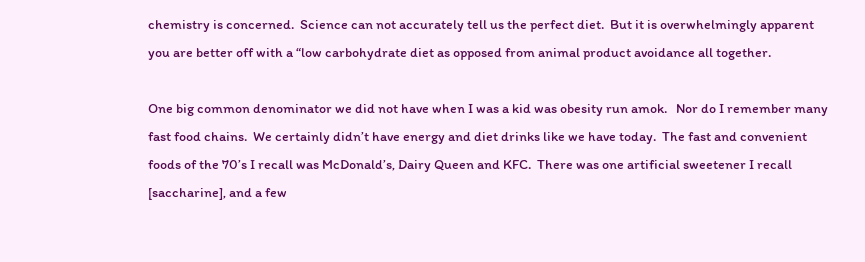chemistry is concerned.  Science can not accurately tell us the perfect diet.  But it is overwhelmingly apparent you are better off with a “low carbohydrate diet as opposed from animal product avoidance all together.

One big common denominator we did not have when I was a kid was obesity run amok.   Nor do I remember many fast food chains.  We certainly didn’t have energy and diet drinks like we have today.  The fast and convenient foods of the 70’s I recall was McDonald’s, Dairy Queen and KFC.  There was one artificial sweetener I recall [saccharine], and a few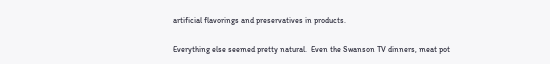artificial flavorings and preservatives in products.

Everything else seemed pretty natural.  Even the Swanson TV dinners, meat pot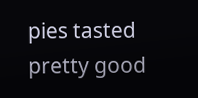pies tasted pretty good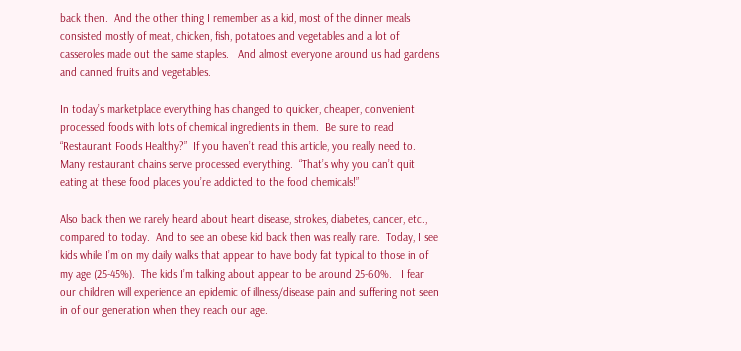back then.  And the other thing I remember as a kid, most of the dinner meals consisted mostly of meat, chicken, fish, potatoes and vegetables and a lot of casseroles made out the same staples.   And almost everyone around us had gardens and canned fruits and vegetables.

In today’s marketplace everything has changed to quicker, cheaper, convenient processed foods with lots of chemical ingredients in them.  Be sure to read “Restaurant Foods Healthy?”  If you haven’t read this article, you really need to.  Many restaurant chains serve processed everything.  “That’s why you can’t quit eating at these food places you’re addicted to the food chemicals!”

Also back then we rarely heard about heart disease, strokes, diabetes, cancer, etc., compared to today.  And to see an obese kid back then was really rare.  Today, I see kids while I’m on my daily walks that appear to have body fat typical to those in of my age (25-45%).  The kids I’m talking about appear to be around 25-60%.   I fear our children will experience an epidemic of illness/disease pain and suffering not seen in of our generation when they reach our age.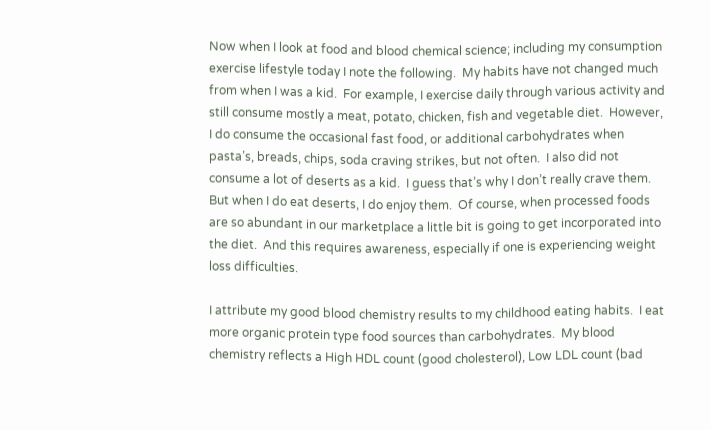Now when I look at food and blood chemical science; including my consumption exercise lifestyle today I note the following.  My habits have not changed much from when I was a kid.  For example, I exercise daily through various activity and still consume mostly a meat, potato, chicken, fish and vegetable diet.  However, I do consume the occasional fast food, or additional carbohydrates when pasta’s, breads, chips, soda craving strikes, but not often.  I also did not consume a lot of deserts as a kid.  I guess that’s why I don’t really crave them.  But when I do eat deserts, I do enjoy them.  Of course, when processed foods are so abundant in our marketplace a little bit is going to get incorporated into the diet.  And this requires awareness, especially if one is experiencing weight loss difficulties.

I attribute my good blood chemistry results to my childhood eating habits.  I eat more organic protein type food sources than carbohydrates.  My blood chemistry reflects a High HDL count (good cholesterol), Low LDL count (bad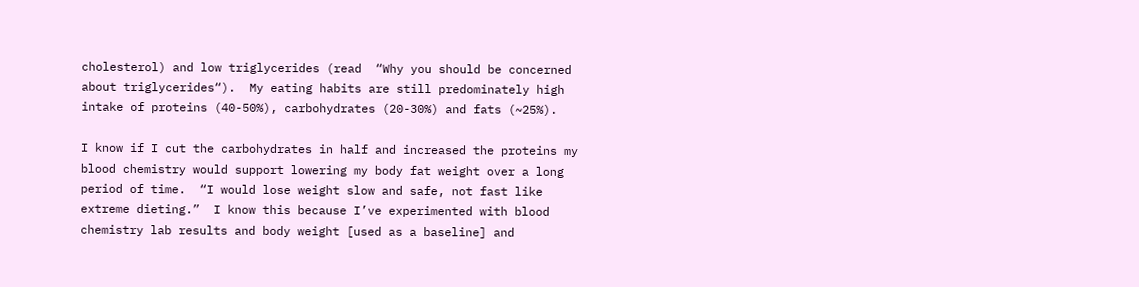cholesterol) and low triglycerides (read  “Why you should be concerned about triglycerides“).  My eating habits are still predominately high intake of proteins (40-50%), carbohydrates (20-30%) and fats (~25%).

I know if I cut the carbohydrates in half and increased the proteins my blood chemistry would support lowering my body fat weight over a long period of time.  “I would lose weight slow and safe, not fast like extreme dieting.”  I know this because I’ve experimented with blood chemistry lab results and body weight [used as a baseline] and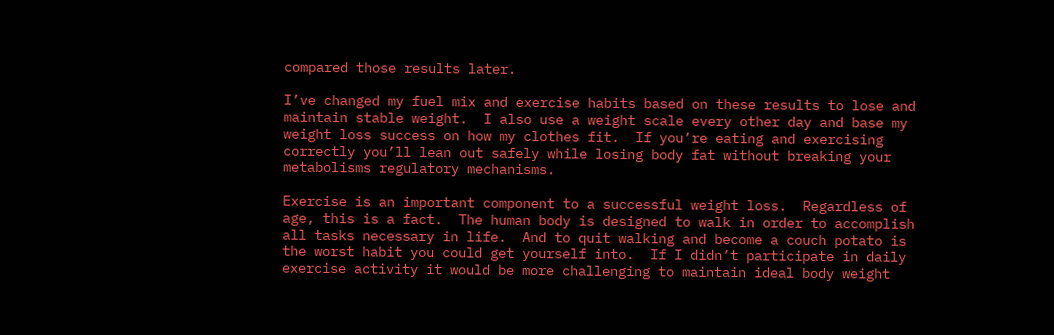compared those results later.

I’ve changed my fuel mix and exercise habits based on these results to lose and maintain stable weight.  I also use a weight scale every other day and base my weight loss success on how my clothes fit.  If you’re eating and exercising correctly you’ll lean out safely while losing body fat without breaking your metabolisms regulatory mechanisms.

Exercise is an important component to a successful weight loss.  Regardless of age, this is a fact.  The human body is designed to walk in order to accomplish all tasks necessary in life.  And to quit walking and become a couch potato is the worst habit you could get yourself into.  If I didn’t participate in daily exercise activity it would be more challenging to maintain ideal body weight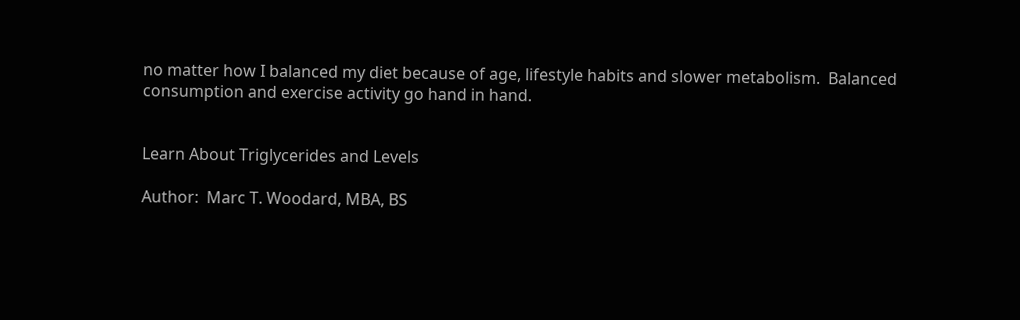no matter how I balanced my diet because of age, lifestyle habits and slower metabolism.  Balanced consumption and exercise activity go hand in hand.


Learn About Triglycerides and Levels

Author:  Marc T. Woodard, MBA, BS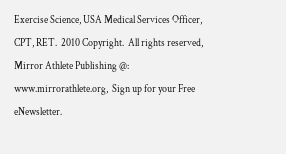Exercise Science, USA Medical Services Officer, CPT, RET.  2010 Copyright.  All rights reserved, Mirror Athlete Publishing @: www.mirrorathlete.org,  Sign up for your Free eNewsletter.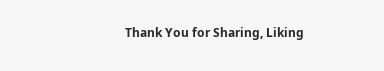Thank You for Sharing, Liking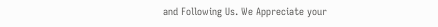and Following Us. We Appreciate your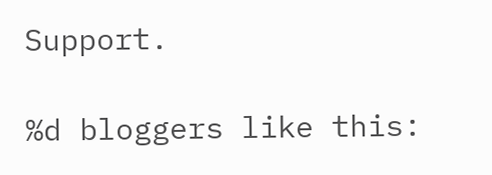Support.

%d bloggers like this: